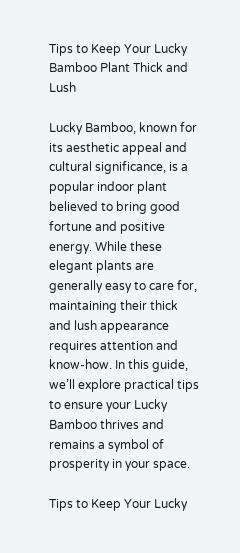Tips to Keep Your Lucky Bamboo Plant Thick and Lush

Lucky Bamboo, known for its aesthetic appeal and cultural significance, is a popular indoor plant believed to bring good fortune and positive energy. While these elegant plants are generally easy to care for, maintaining their thick and lush appearance requires attention and know-how. In this guide, we’ll explore practical tips to ensure your Lucky Bamboo thrives and remains a symbol of prosperity in your space.

Tips to Keep Your Lucky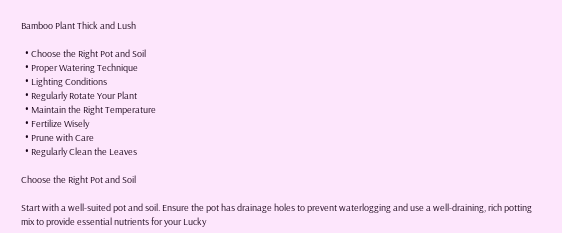Bamboo Plant Thick and Lush

  • Choose the Right Pot and Soil
  • Proper Watering Technique
  • Lighting Conditions
  • Regularly Rotate Your Plant
  • Maintain the Right Temperature
  • Fertilize Wisely
  • Prune with Care
  • Regularly Clean the Leaves

Choose the Right Pot and Soil

Start with a well-suited pot and soil. Ensure the pot has drainage holes to prevent waterlogging and use a well-draining, rich potting mix to provide essential nutrients for your Lucky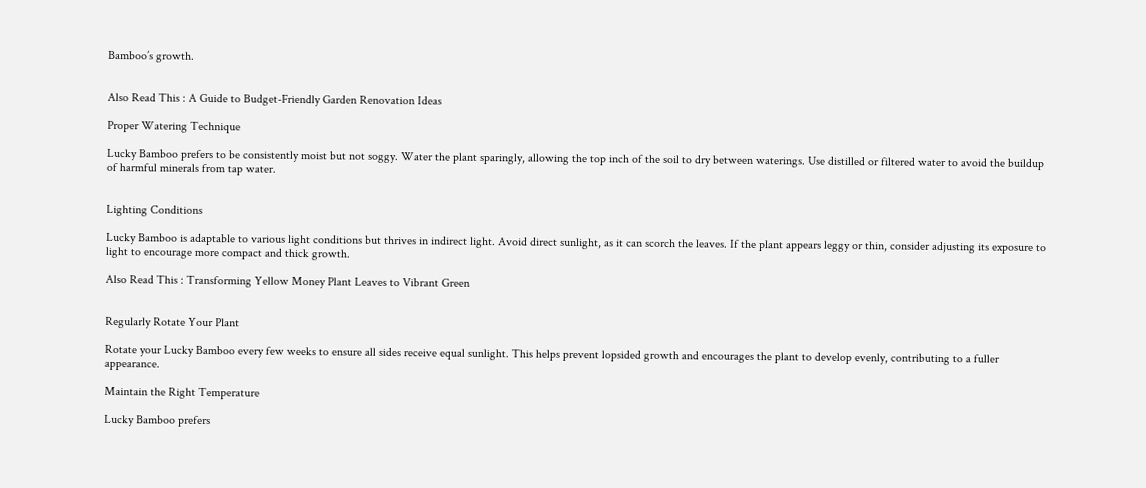Bamboo’s growth.


Also Read This : A Guide to Budget-Friendly Garden Renovation Ideas

Proper Watering Technique

Lucky Bamboo prefers to be consistently moist but not soggy. Water the plant sparingly, allowing the top inch of the soil to dry between waterings. Use distilled or filtered water to avoid the buildup of harmful minerals from tap water.


Lighting Conditions

Lucky Bamboo is adaptable to various light conditions but thrives in indirect light. Avoid direct sunlight, as it can scorch the leaves. If the plant appears leggy or thin, consider adjusting its exposure to light to encourage more compact and thick growth.

Also Read This : Transforming Yellow Money Plant Leaves to Vibrant Green


Regularly Rotate Your Plant

Rotate your Lucky Bamboo every few weeks to ensure all sides receive equal sunlight. This helps prevent lopsided growth and encourages the plant to develop evenly, contributing to a fuller appearance.

Maintain the Right Temperature

Lucky Bamboo prefers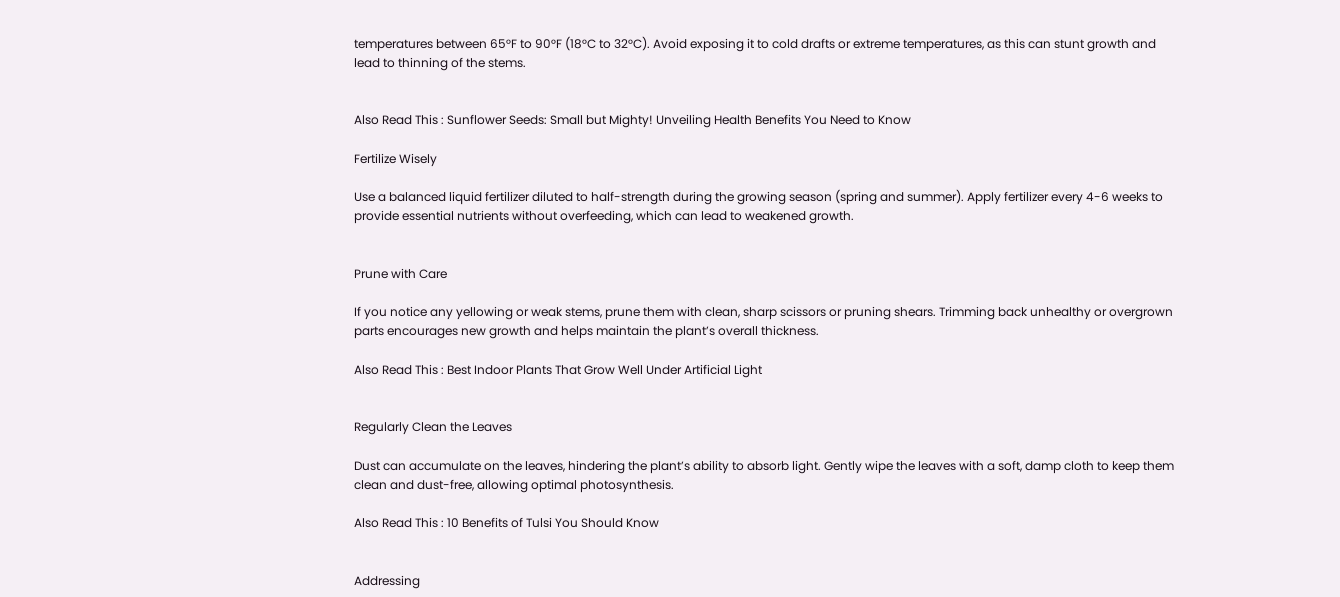temperatures between 65°F to 90°F (18°C to 32°C). Avoid exposing it to cold drafts or extreme temperatures, as this can stunt growth and lead to thinning of the stems.


Also Read This : Sunflower Seeds: Small but Mighty! Unveiling Health Benefits You Need to Know

Fertilize Wisely

Use a balanced liquid fertilizer diluted to half-strength during the growing season (spring and summer). Apply fertilizer every 4-6 weeks to provide essential nutrients without overfeeding, which can lead to weakened growth.


Prune with Care

If you notice any yellowing or weak stems, prune them with clean, sharp scissors or pruning shears. Trimming back unhealthy or overgrown parts encourages new growth and helps maintain the plant’s overall thickness.

Also Read This : Best Indoor Plants That Grow Well Under Artificial Light


Regularly Clean the Leaves

Dust can accumulate on the leaves, hindering the plant’s ability to absorb light. Gently wipe the leaves with a soft, damp cloth to keep them clean and dust-free, allowing optimal photosynthesis.

Also Read This : 10 Benefits of Tulsi You Should Know


Addressing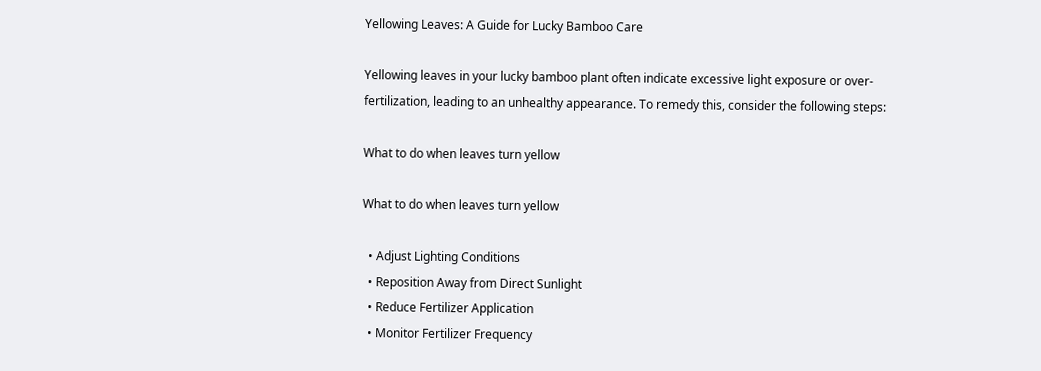Yellowing Leaves: A Guide for Lucky Bamboo Care

Yellowing leaves in your lucky bamboo plant often indicate excessive light exposure or over-fertilization, leading to an unhealthy appearance. To remedy this, consider the following steps:

What to do when leaves turn yellow

What to do when leaves turn yellow

  • Adjust Lighting Conditions
  • Reposition Away from Direct Sunlight
  • Reduce Fertilizer Application
  • Monitor Fertilizer Frequency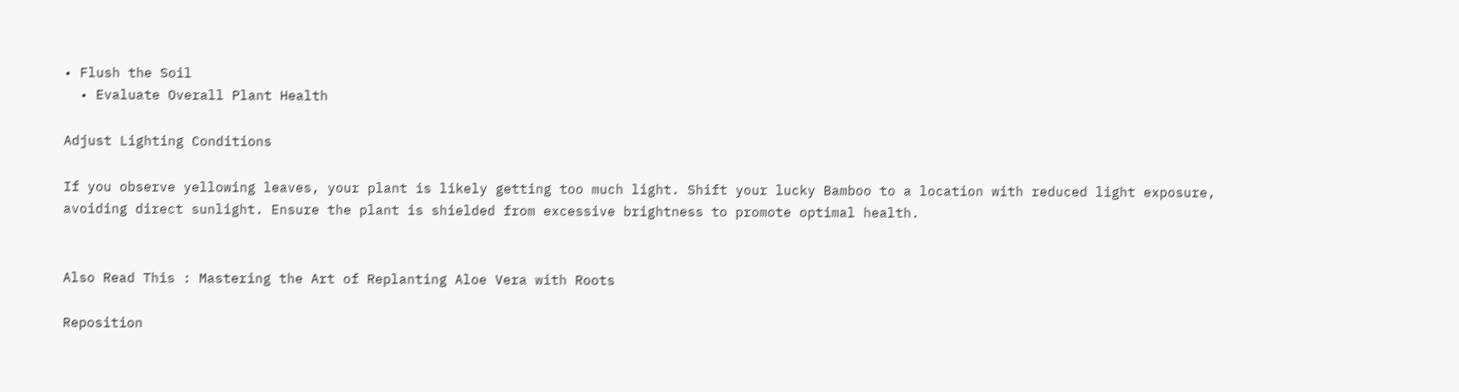• Flush the Soil
  • Evaluate Overall Plant Health

Adjust Lighting Conditions

If you observe yellowing leaves, your plant is likely getting too much light. Shift your lucky Bamboo to a location with reduced light exposure, avoiding direct sunlight. Ensure the plant is shielded from excessive brightness to promote optimal health.


Also Read This : Mastering the Art of Replanting Aloe Vera with Roots

Reposition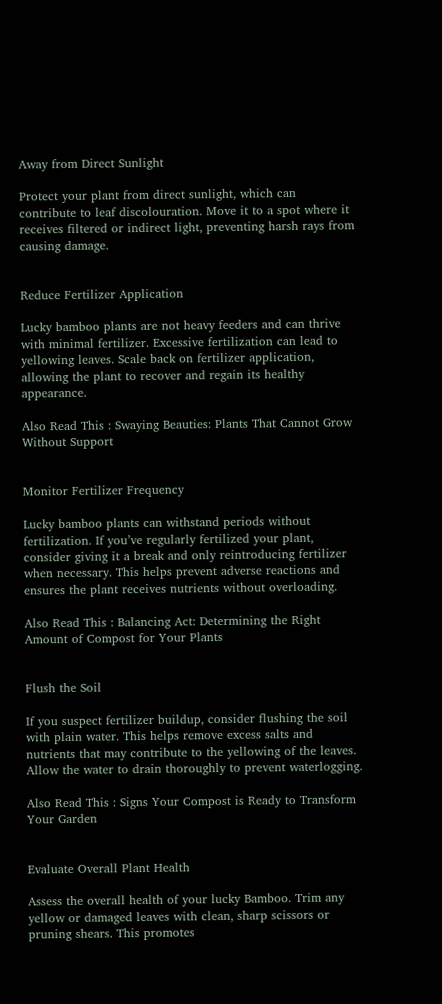Away from Direct Sunlight

Protect your plant from direct sunlight, which can contribute to leaf discolouration. Move it to a spot where it receives filtered or indirect light, preventing harsh rays from causing damage.


Reduce Fertilizer Application

Lucky bamboo plants are not heavy feeders and can thrive with minimal fertilizer. Excessive fertilization can lead to yellowing leaves. Scale back on fertilizer application, allowing the plant to recover and regain its healthy appearance.

Also Read This : Swaying Beauties: Plants That Cannot Grow Without Support


Monitor Fertilizer Frequency

Lucky bamboo plants can withstand periods without fertilization. If you’ve regularly fertilized your plant, consider giving it a break and only reintroducing fertilizer when necessary. This helps prevent adverse reactions and ensures the plant receives nutrients without overloading.

Also Read This : Balancing Act: Determining the Right Amount of Compost for Your Plants


Flush the Soil

If you suspect fertilizer buildup, consider flushing the soil with plain water. This helps remove excess salts and nutrients that may contribute to the yellowing of the leaves. Allow the water to drain thoroughly to prevent waterlogging.

Also Read This : Signs Your Compost is Ready to Transform Your Garden


Evaluate Overall Plant Health

Assess the overall health of your lucky Bamboo. Trim any yellow or damaged leaves with clean, sharp scissors or pruning shears. This promotes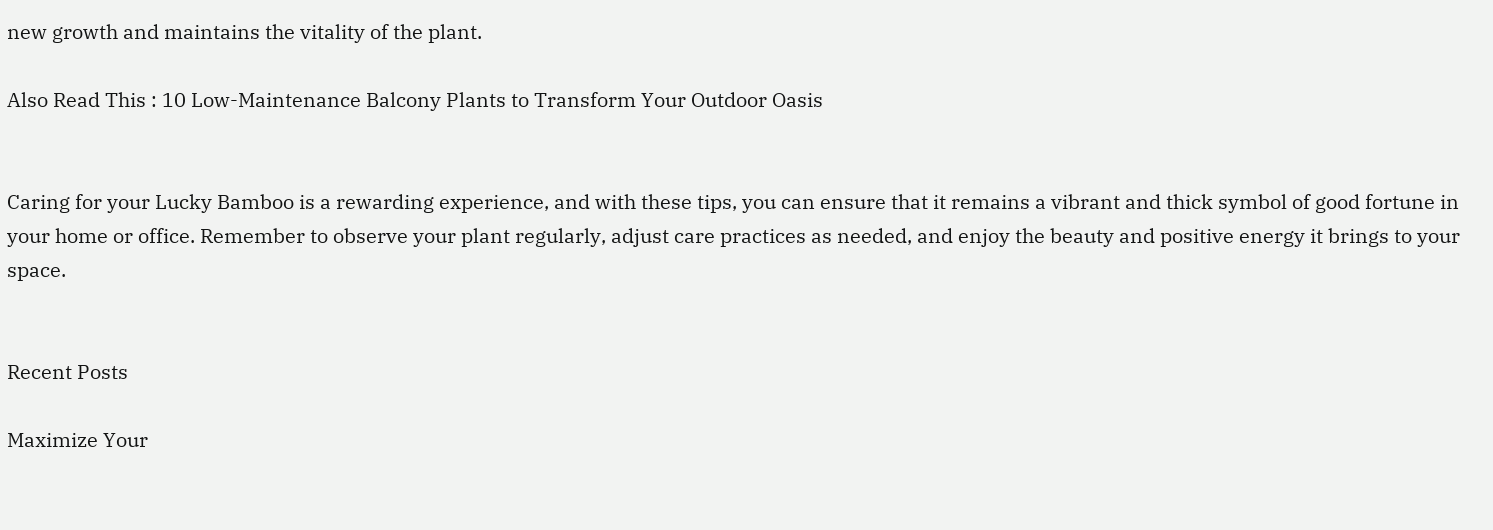new growth and maintains the vitality of the plant.

Also Read This : 10 Low-Maintenance Balcony Plants to Transform Your Outdoor Oasis


Caring for your Lucky Bamboo is a rewarding experience, and with these tips, you can ensure that it remains a vibrant and thick symbol of good fortune in your home or office. Remember to observe your plant regularly, adjust care practices as needed, and enjoy the beauty and positive energy it brings to your space.


Recent Posts

Maximize Your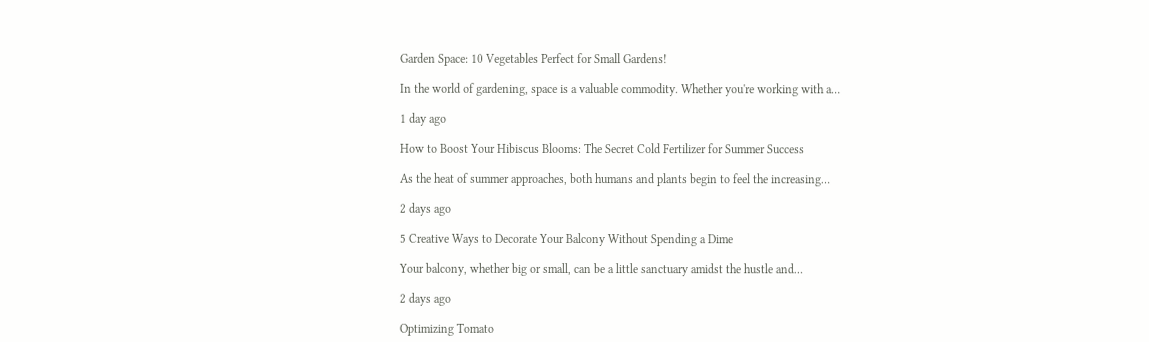Garden Space: 10 Vegetables Perfect for Small Gardens!

In the world of gardening, space is a valuable commodity. Whether you're working with a…

1 day ago

How to Boost Your Hibiscus Blooms: The Secret Cold Fertilizer for Summer Success

As the heat of summer approaches, both humans and plants begin to feel the increasing…

2 days ago

5 Creative Ways to Decorate Your Balcony Without Spending a Dime

Your balcony, whether big or small, can be a little sanctuary amidst the hustle and…

2 days ago

Optimizing Tomato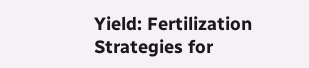Yield: Fertilization Strategies for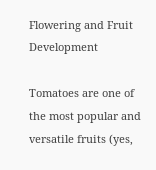Flowering and Fruit Development

Tomatoes are one of the most popular and versatile fruits (yes,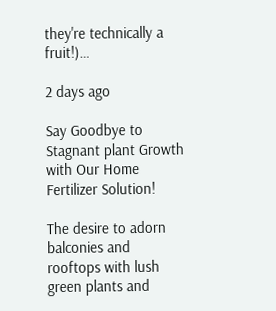they're technically a fruit!)…

2 days ago

Say Goodbye to Stagnant plant Growth with Our Home Fertilizer Solution!

The desire to adorn balconies and rooftops with lush green plants and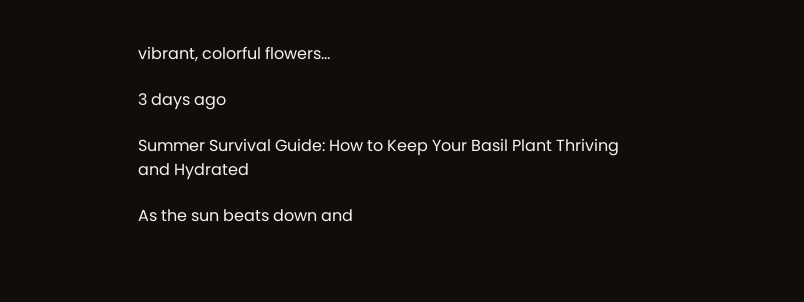vibrant, colorful flowers…

3 days ago

Summer Survival Guide: How to Keep Your Basil Plant Thriving and Hydrated

As the sun beats down and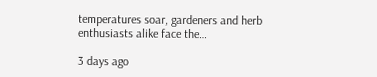temperatures soar, gardeners and herb enthusiasts alike face the…

3 days ago